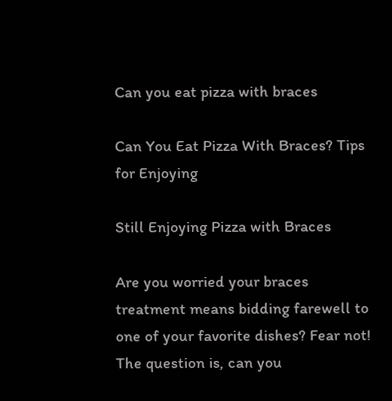Can you eat pizza with braces

Can You Eat Pizza With Braces? Tips for Enjoying

Still Enjoying Pizza with Braces

Are you worried your braces treatment means bidding farewell to one of your favorite dishes? Fear not! The question is, can you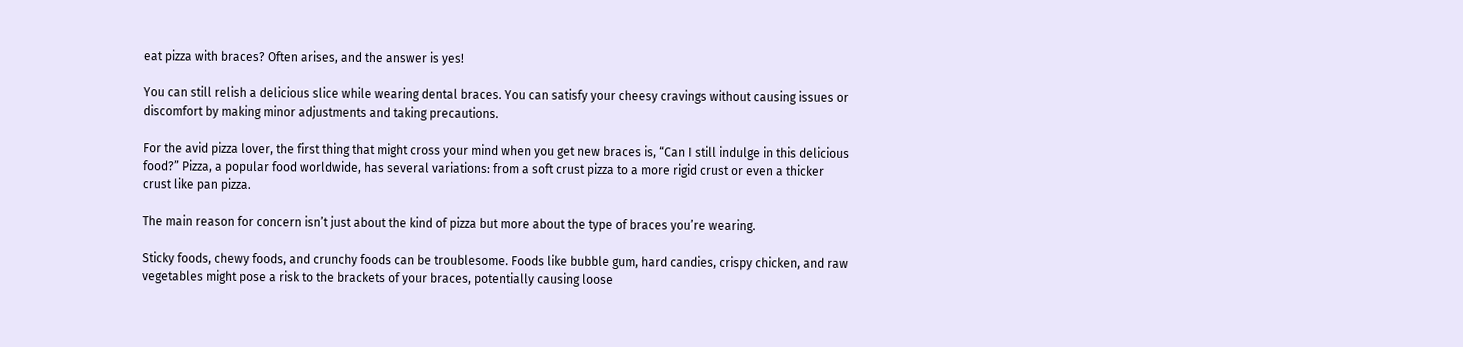eat pizza with braces? Often arises, and the answer is yes!

You can still relish a delicious slice while wearing dental braces. You can satisfy your cheesy cravings without causing issues or discomfort by making minor adjustments and taking precautions.

For the avid pizza lover, the first thing that might cross your mind when you get new braces is, “Can I still indulge in this delicious food?” Pizza, a popular food worldwide, has several variations: from a soft crust pizza to a more rigid crust or even a thicker crust like pan pizza.

The main reason for concern isn’t just about the kind of pizza but more about the type of braces you’re wearing.

Sticky foods, chewy foods, and crunchy foods can be troublesome. Foods like bubble gum, hard candies, crispy chicken, and raw vegetables might pose a risk to the brackets of your braces, potentially causing loose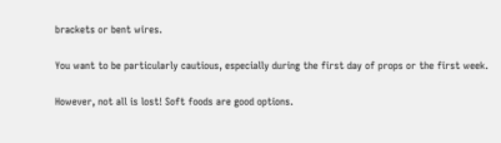brackets or bent wires.

You want to be particularly cautious, especially during the first day of props or the first week.

However, not all is lost! Soft foods are good options.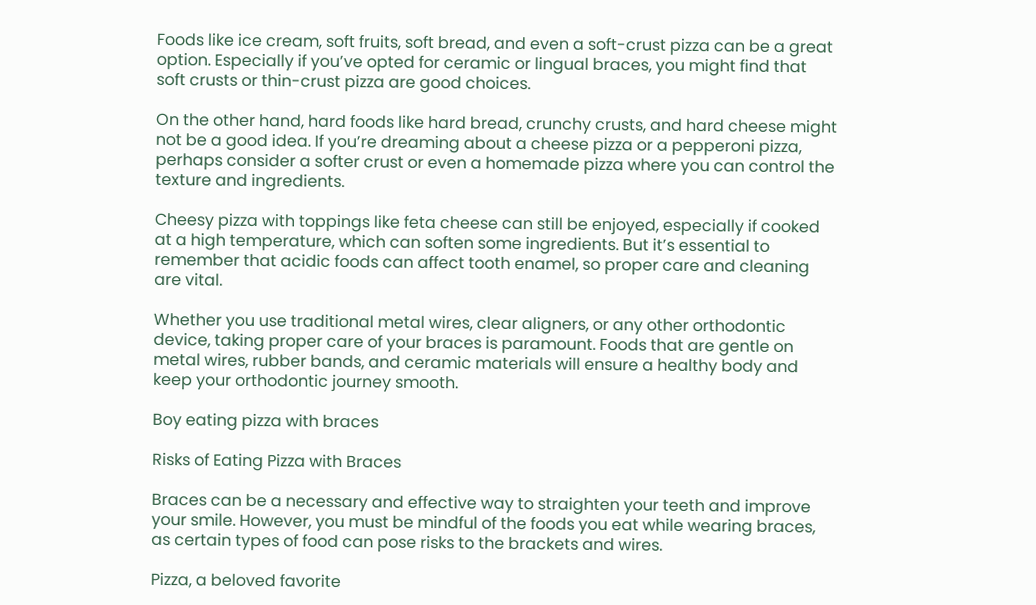Foods like ice cream, soft fruits, soft bread, and even a soft-crust pizza can be a great option. Especially if you’ve opted for ceramic or lingual braces, you might find that soft crusts or thin-crust pizza are good choices.

On the other hand, hard foods like hard bread, crunchy crusts, and hard cheese might not be a good idea. If you’re dreaming about a cheese pizza or a pepperoni pizza, perhaps consider a softer crust or even a homemade pizza where you can control the texture and ingredients.

Cheesy pizza with toppings like feta cheese can still be enjoyed, especially if cooked at a high temperature, which can soften some ingredients. But it’s essential to remember that acidic foods can affect tooth enamel, so proper care and cleaning are vital.

Whether you use traditional metal wires, clear aligners, or any other orthodontic device, taking proper care of your braces is paramount. Foods that are gentle on metal wires, rubber bands, and ceramic materials will ensure a healthy body and keep your orthodontic journey smooth.

Boy eating pizza with braces

Risks of Eating Pizza with Braces

Braces can be a necessary and effective way to straighten your teeth and improve your smile. However, you must be mindful of the foods you eat while wearing braces, as certain types of food can pose risks to the brackets and wires.

Pizza, a beloved favorite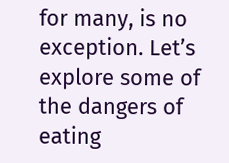for many, is no exception. Let’s explore some of the dangers of eating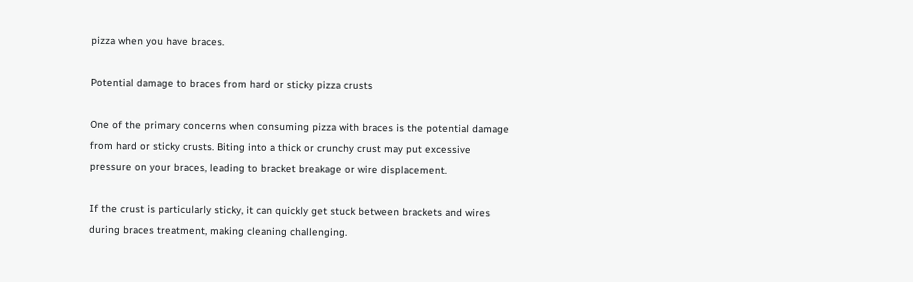pizza when you have braces.

Potential damage to braces from hard or sticky pizza crusts

One of the primary concerns when consuming pizza with braces is the potential damage from hard or sticky crusts. Biting into a thick or crunchy crust may put excessive pressure on your braces, leading to bracket breakage or wire displacement.

If the crust is particularly sticky, it can quickly get stuck between brackets and wires during braces treatment, making cleaning challenging.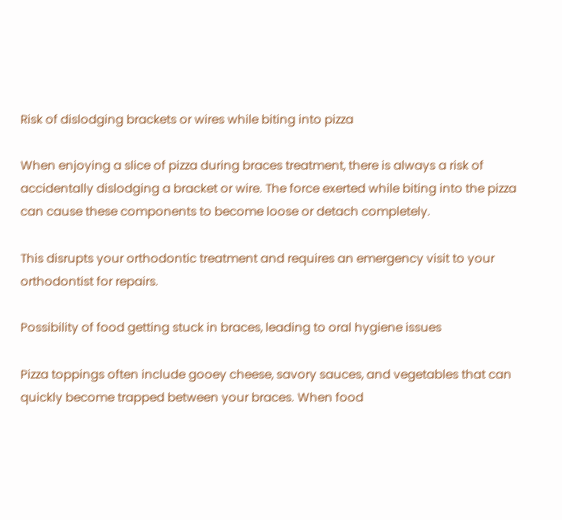Risk of dislodging brackets or wires while biting into pizza

When enjoying a slice of pizza during braces treatment, there is always a risk of accidentally dislodging a bracket or wire. The force exerted while biting into the pizza can cause these components to become loose or detach completely.

This disrupts your orthodontic treatment and requires an emergency visit to your orthodontist for repairs.

Possibility of food getting stuck in braces, leading to oral hygiene issues

Pizza toppings often include gooey cheese, savory sauces, and vegetables that can quickly become trapped between your braces. When food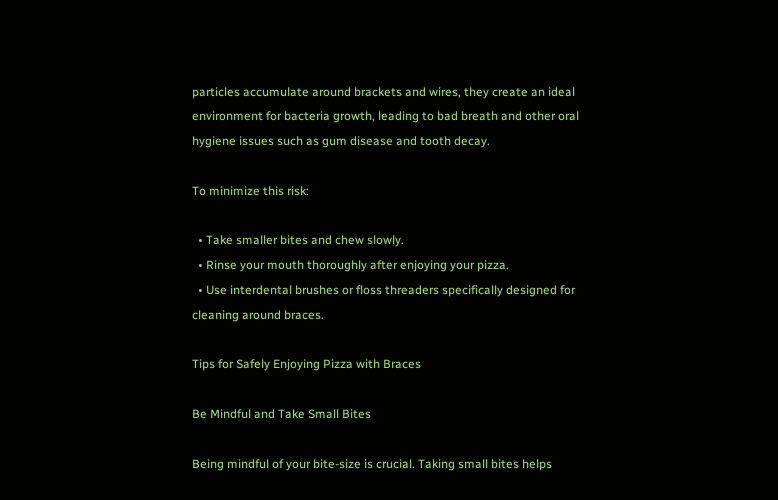particles accumulate around brackets and wires, they create an ideal environment for bacteria growth, leading to bad breath and other oral hygiene issues such as gum disease and tooth decay.

To minimize this risk:

  • Take smaller bites and chew slowly.
  • Rinse your mouth thoroughly after enjoying your pizza.
  • Use interdental brushes or floss threaders specifically designed for cleaning around braces.

Tips for Safely Enjoying Pizza with Braces

Be Mindful and Take Small Bites

Being mindful of your bite-size is crucial. Taking small bites helps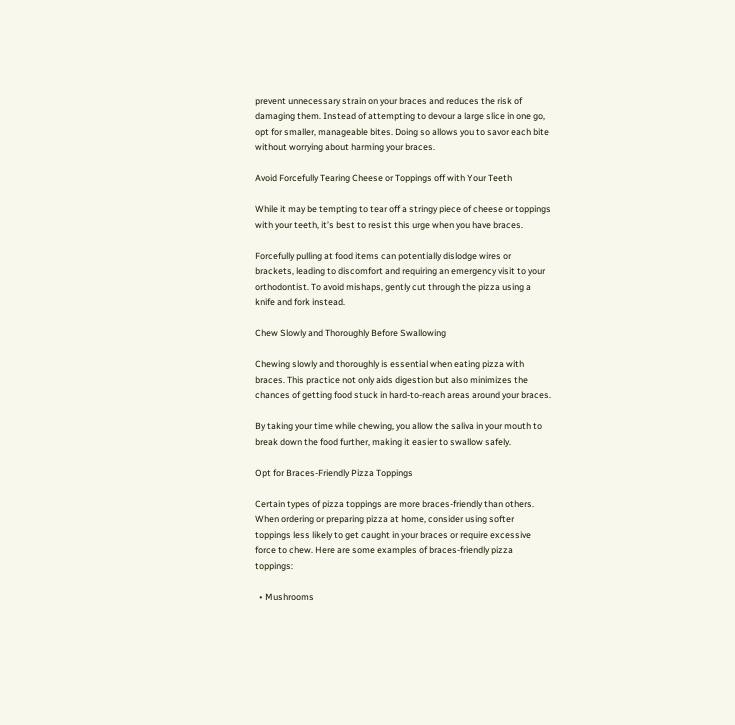prevent unnecessary strain on your braces and reduces the risk of damaging them. Instead of attempting to devour a large slice in one go, opt for smaller, manageable bites. Doing so allows you to savor each bite without worrying about harming your braces.

Avoid Forcefully Tearing Cheese or Toppings off with Your Teeth

While it may be tempting to tear off a stringy piece of cheese or toppings with your teeth, it’s best to resist this urge when you have braces.

Forcefully pulling at food items can potentially dislodge wires or brackets, leading to discomfort and requiring an emergency visit to your orthodontist. To avoid mishaps, gently cut through the pizza using a knife and fork instead.

Chew Slowly and Thoroughly Before Swallowing

Chewing slowly and thoroughly is essential when eating pizza with braces. This practice not only aids digestion but also minimizes the chances of getting food stuck in hard-to-reach areas around your braces.

By taking your time while chewing, you allow the saliva in your mouth to break down the food further, making it easier to swallow safely.

Opt for Braces-Friendly Pizza Toppings

Certain types of pizza toppings are more braces-friendly than others. When ordering or preparing pizza at home, consider using softer toppings less likely to get caught in your braces or require excessive force to chew. Here are some examples of braces-friendly pizza toppings:

  • Mushrooms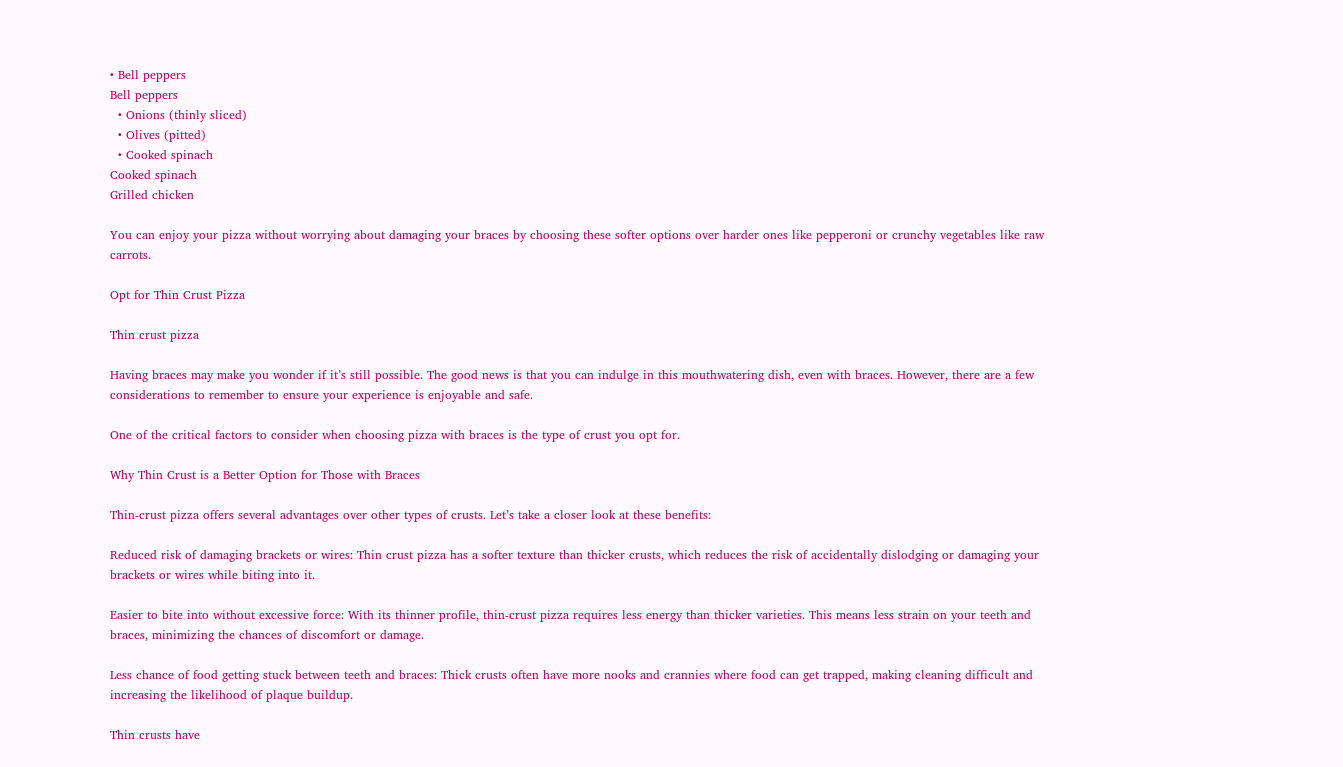• Bell peppers
Bell peppers
  • Onions (thinly sliced)
  • Olives (pitted)
  • Cooked spinach
Cooked spinach
Grilled chicken

You can enjoy your pizza without worrying about damaging your braces by choosing these softer options over harder ones like pepperoni or crunchy vegetables like raw carrots.

Opt for Thin Crust Pizza

Thin crust pizza

Having braces may make you wonder if it’s still possible. The good news is that you can indulge in this mouthwatering dish, even with braces. However, there are a few considerations to remember to ensure your experience is enjoyable and safe.

One of the critical factors to consider when choosing pizza with braces is the type of crust you opt for.

Why Thin Crust is a Better Option for Those with Braces

Thin-crust pizza offers several advantages over other types of crusts. Let’s take a closer look at these benefits:

Reduced risk of damaging brackets or wires: Thin crust pizza has a softer texture than thicker crusts, which reduces the risk of accidentally dislodging or damaging your brackets or wires while biting into it.

Easier to bite into without excessive force: With its thinner profile, thin-crust pizza requires less energy than thicker varieties. This means less strain on your teeth and braces, minimizing the chances of discomfort or damage.

Less chance of food getting stuck between teeth and braces: Thick crusts often have more nooks and crannies where food can get trapped, making cleaning difficult and increasing the likelihood of plaque buildup.

Thin crusts have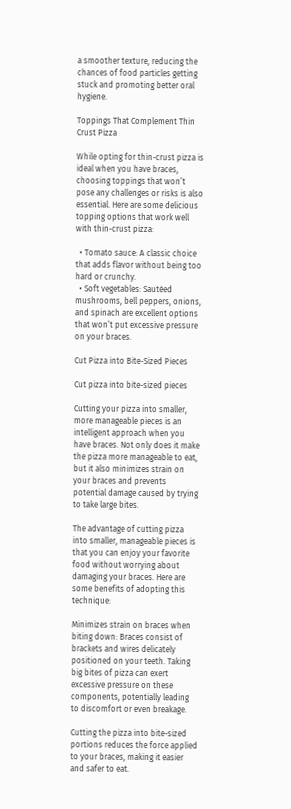a smoother texture, reducing the chances of food particles getting stuck and promoting better oral hygiene.

Toppings That Complement Thin Crust Pizza

While opting for thin-crust pizza is ideal when you have braces, choosing toppings that won’t pose any challenges or risks is also essential. Here are some delicious topping options that work well with thin-crust pizza:

  • Tomato sauce: A classic choice that adds flavor without being too hard or crunchy.
  • Soft vegetables: Sautéed mushrooms, bell peppers, onions, and spinach are excellent options that won’t put excessive pressure on your braces.

Cut Pizza into Bite-Sized Pieces

Cut pizza into bite-sized pieces

Cutting your pizza into smaller, more manageable pieces is an intelligent approach when you have braces. Not only does it make the pizza more manageable to eat, but it also minimizes strain on your braces and prevents potential damage caused by trying to take large bites.

The advantage of cutting pizza into smaller, manageable pieces is that you can enjoy your favorite food without worrying about damaging your braces. Here are some benefits of adopting this technique:

Minimizes strain on braces when biting down: Braces consist of brackets and wires delicately positioned on your teeth. Taking big bites of pizza can exert excessive pressure on these components, potentially leading to discomfort or even breakage.

Cutting the pizza into bite-sized portions reduces the force applied to your braces, making it easier and safer to eat.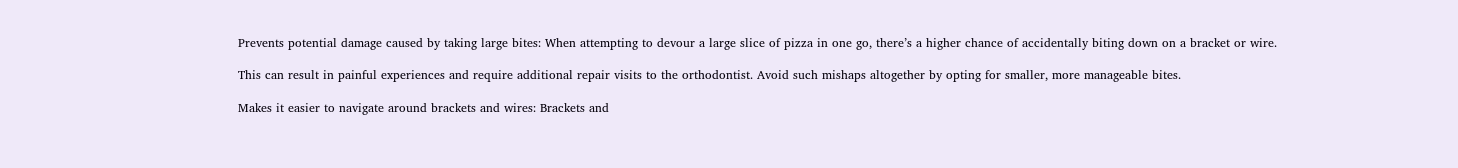Prevents potential damage caused by taking large bites: When attempting to devour a large slice of pizza in one go, there’s a higher chance of accidentally biting down on a bracket or wire.

This can result in painful experiences and require additional repair visits to the orthodontist. Avoid such mishaps altogether by opting for smaller, more manageable bites.

Makes it easier to navigate around brackets and wires: Brackets and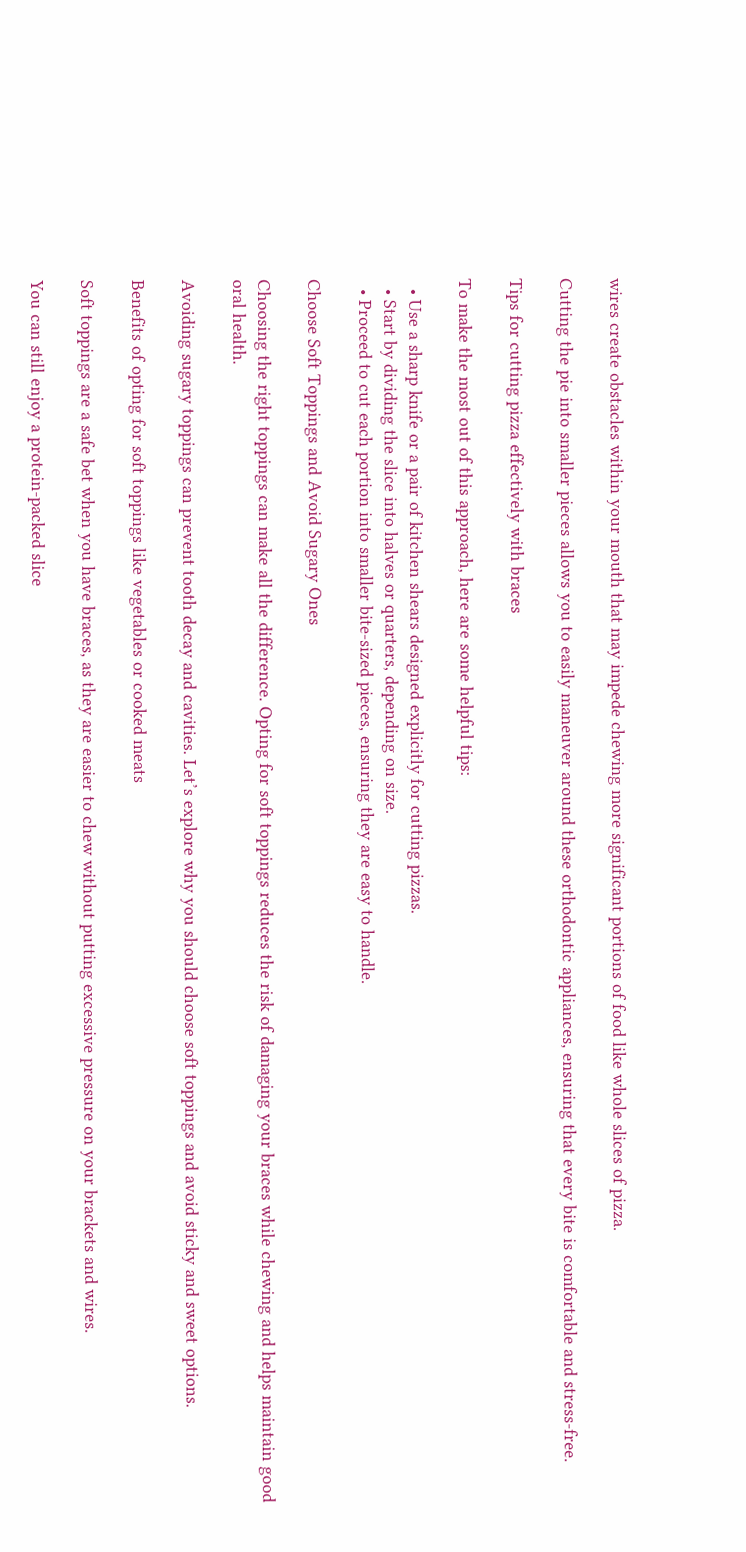wires create obstacles within your mouth that may impede chewing more significant portions of food like whole slices of pizza.

Cutting the pie into smaller pieces allows you to easily maneuver around these orthodontic appliances, ensuring that every bite is comfortable and stress-free.

Tips for cutting pizza effectively with braces

To make the most out of this approach, here are some helpful tips:

  • Use a sharp knife or a pair of kitchen shears designed explicitly for cutting pizzas.
  • Start by dividing the slice into halves or quarters, depending on size.
  • Proceed to cut each portion into smaller bite-sized pieces, ensuring they are easy to handle.

Choose Soft Toppings and Avoid Sugary Ones

Choosing the right toppings can make all the difference. Opting for soft toppings reduces the risk of damaging your braces while chewing and helps maintain good oral health.

Avoiding sugary toppings can prevent tooth decay and cavities. Let’s explore why you should choose soft toppings and avoid sticky and sweet options.

Benefits of opting for soft toppings like vegetables or cooked meats

Soft toppings are a safe bet when you have braces, as they are easier to chew without putting excessive pressure on your brackets and wires.

You can still enjoy a protein-packed slice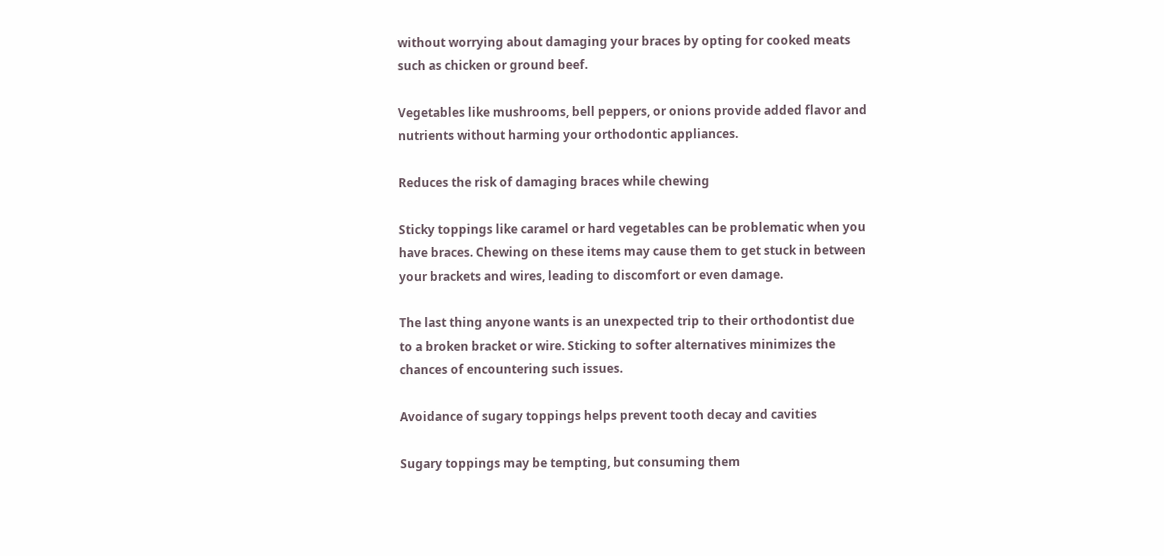without worrying about damaging your braces by opting for cooked meats such as chicken or ground beef.

Vegetables like mushrooms, bell peppers, or onions provide added flavor and nutrients without harming your orthodontic appliances.

Reduces the risk of damaging braces while chewing

Sticky toppings like caramel or hard vegetables can be problematic when you have braces. Chewing on these items may cause them to get stuck in between your brackets and wires, leading to discomfort or even damage.

The last thing anyone wants is an unexpected trip to their orthodontist due to a broken bracket or wire. Sticking to softer alternatives minimizes the chances of encountering such issues.

Avoidance of sugary toppings helps prevent tooth decay and cavities

Sugary toppings may be tempting, but consuming them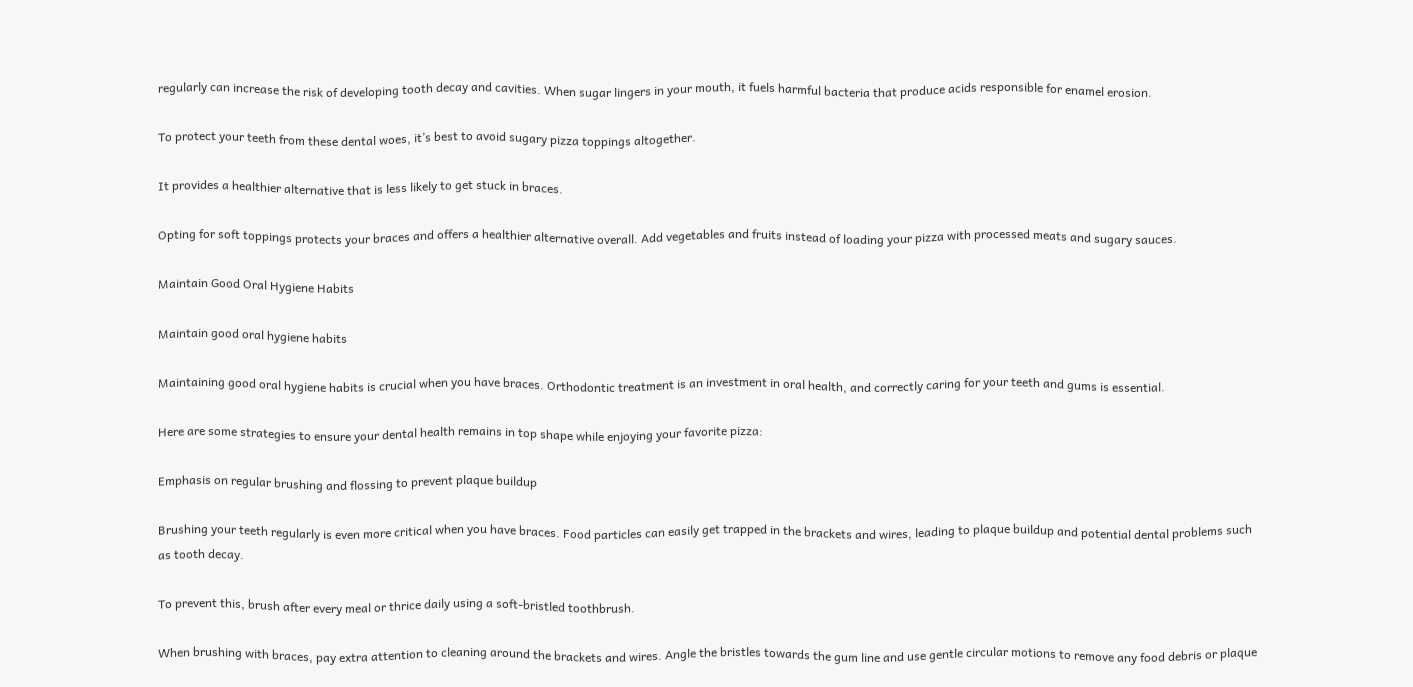regularly can increase the risk of developing tooth decay and cavities. When sugar lingers in your mouth, it fuels harmful bacteria that produce acids responsible for enamel erosion.

To protect your teeth from these dental woes, it’s best to avoid sugary pizza toppings altogether.

It provides a healthier alternative that is less likely to get stuck in braces.

Opting for soft toppings protects your braces and offers a healthier alternative overall. Add vegetables and fruits instead of loading your pizza with processed meats and sugary sauces.

Maintain Good Oral Hygiene Habits

Maintain good oral hygiene habits

Maintaining good oral hygiene habits is crucial when you have braces. Orthodontic treatment is an investment in oral health, and correctly caring for your teeth and gums is essential.

Here are some strategies to ensure your dental health remains in top shape while enjoying your favorite pizza:

Emphasis on regular brushing and flossing to prevent plaque buildup

Brushing your teeth regularly is even more critical when you have braces. Food particles can easily get trapped in the brackets and wires, leading to plaque buildup and potential dental problems such as tooth decay.

To prevent this, brush after every meal or thrice daily using a soft-bristled toothbrush.

When brushing with braces, pay extra attention to cleaning around the brackets and wires. Angle the bristles towards the gum line and use gentle circular motions to remove any food debris or plaque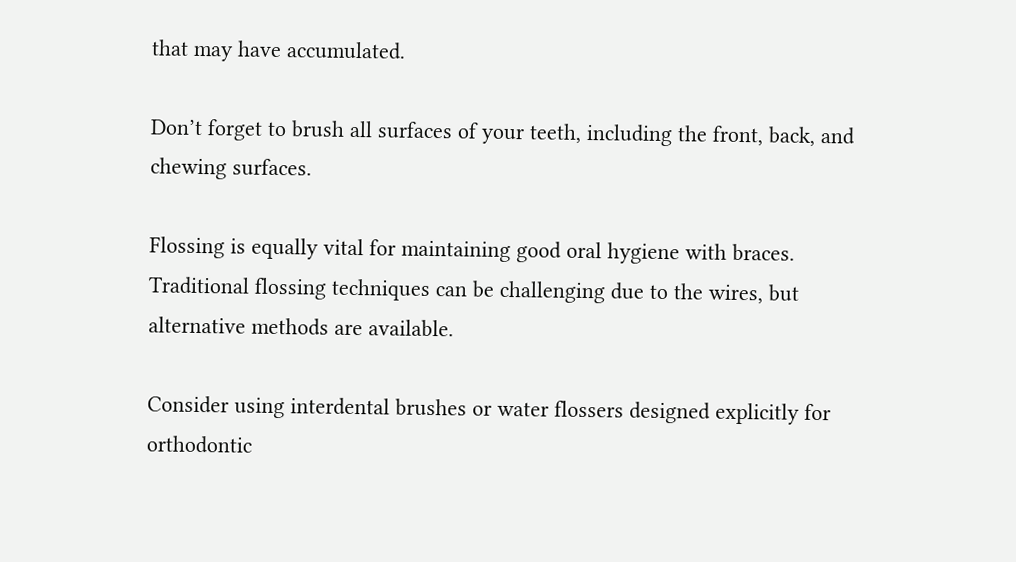that may have accumulated.

Don’t forget to brush all surfaces of your teeth, including the front, back, and chewing surfaces.

Flossing is equally vital for maintaining good oral hygiene with braces. Traditional flossing techniques can be challenging due to the wires, but alternative methods are available.

Consider using interdental brushes or water flossers designed explicitly for orthodontic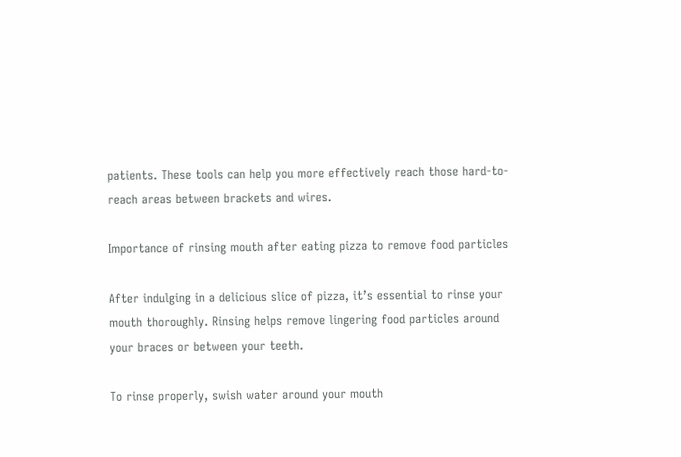patients. These tools can help you more effectively reach those hard-to-reach areas between brackets and wires.

Importance of rinsing mouth after eating pizza to remove food particles

After indulging in a delicious slice of pizza, it’s essential to rinse your mouth thoroughly. Rinsing helps remove lingering food particles around your braces or between your teeth.

To rinse properly, swish water around your mouth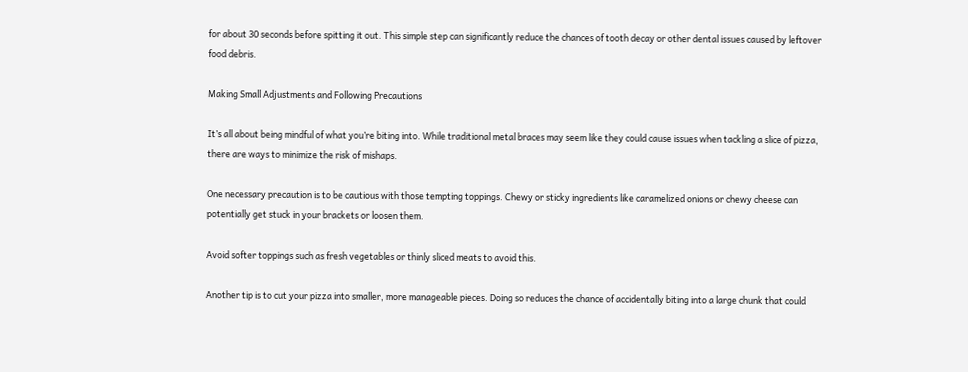for about 30 seconds before spitting it out. This simple step can significantly reduce the chances of tooth decay or other dental issues caused by leftover food debris.

Making Small Adjustments and Following Precautions

It’s all about being mindful of what you’re biting into. While traditional metal braces may seem like they could cause issues when tackling a slice of pizza, there are ways to minimize the risk of mishaps.

One necessary precaution is to be cautious with those tempting toppings. Chewy or sticky ingredients like caramelized onions or chewy cheese can potentially get stuck in your brackets or loosen them.

Avoid softer toppings such as fresh vegetables or thinly sliced meats to avoid this.

Another tip is to cut your pizza into smaller, more manageable pieces. Doing so reduces the chance of accidentally biting into a large chunk that could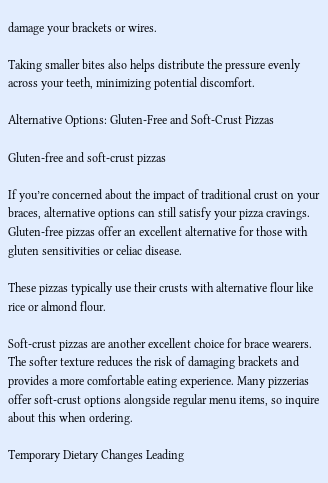damage your brackets or wires.

Taking smaller bites also helps distribute the pressure evenly across your teeth, minimizing potential discomfort.

Alternative Options: Gluten-Free and Soft-Crust Pizzas

Gluten-free and soft-crust pizzas

If you’re concerned about the impact of traditional crust on your braces, alternative options can still satisfy your pizza cravings. Gluten-free pizzas offer an excellent alternative for those with gluten sensitivities or celiac disease.

These pizzas typically use their crusts with alternative flour like rice or almond flour.

Soft-crust pizzas are another excellent choice for brace wearers. The softer texture reduces the risk of damaging brackets and provides a more comfortable eating experience. Many pizzerias offer soft-crust options alongside regular menu items, so inquire about this when ordering.

Temporary Dietary Changes Leading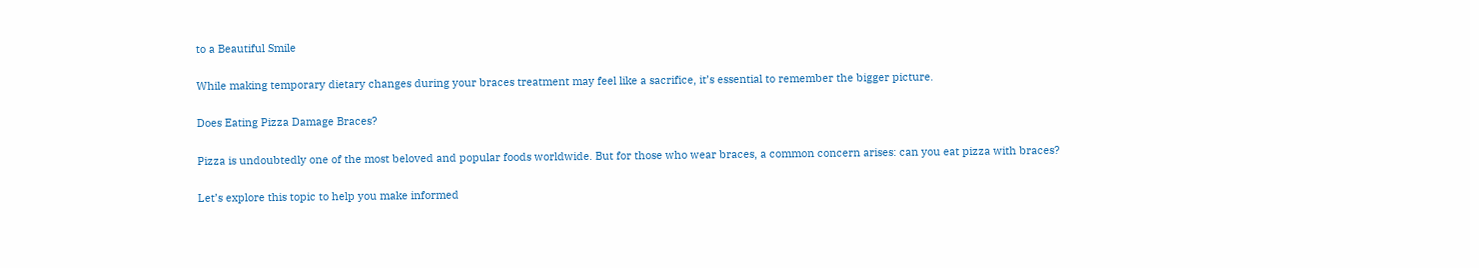to a Beautiful Smile

While making temporary dietary changes during your braces treatment may feel like a sacrifice, it’s essential to remember the bigger picture.

Does Eating Pizza Damage Braces?

Pizza is undoubtedly one of the most beloved and popular foods worldwide. But for those who wear braces, a common concern arises: can you eat pizza with braces?

Let’s explore this topic to help you make informed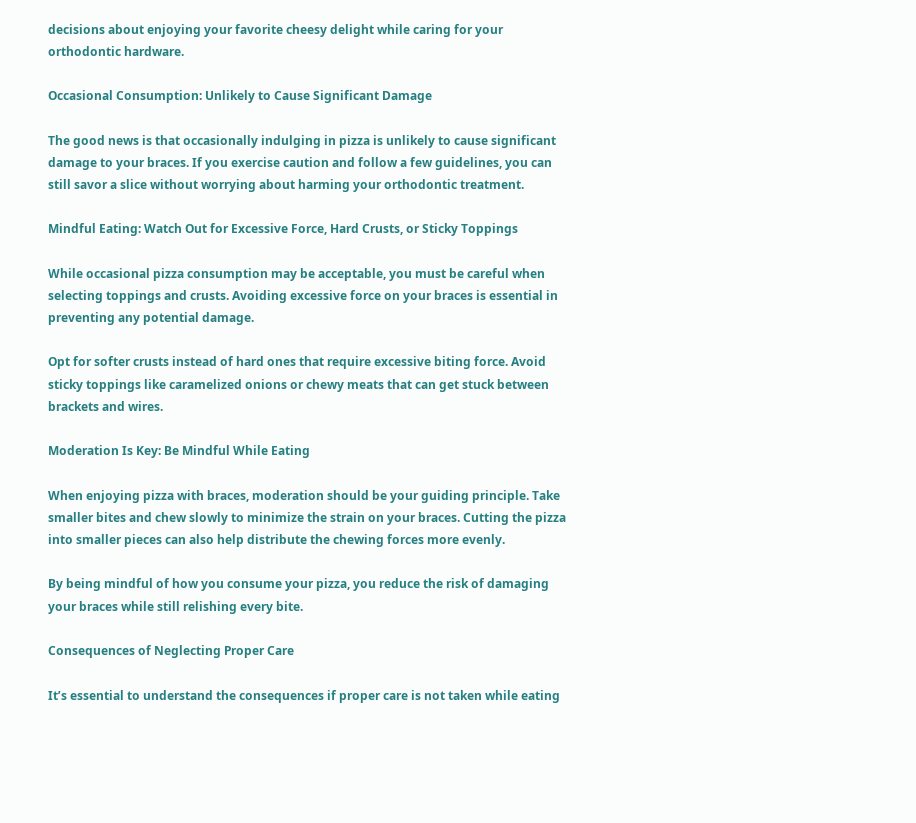decisions about enjoying your favorite cheesy delight while caring for your orthodontic hardware.

Occasional Consumption: Unlikely to Cause Significant Damage

The good news is that occasionally indulging in pizza is unlikely to cause significant damage to your braces. If you exercise caution and follow a few guidelines, you can still savor a slice without worrying about harming your orthodontic treatment.

Mindful Eating: Watch Out for Excessive Force, Hard Crusts, or Sticky Toppings

While occasional pizza consumption may be acceptable, you must be careful when selecting toppings and crusts. Avoiding excessive force on your braces is essential in preventing any potential damage.

Opt for softer crusts instead of hard ones that require excessive biting force. Avoid sticky toppings like caramelized onions or chewy meats that can get stuck between brackets and wires.

Moderation Is Key: Be Mindful While Eating

When enjoying pizza with braces, moderation should be your guiding principle. Take smaller bites and chew slowly to minimize the strain on your braces. Cutting the pizza into smaller pieces can also help distribute the chewing forces more evenly.

By being mindful of how you consume your pizza, you reduce the risk of damaging your braces while still relishing every bite.

Consequences of Neglecting Proper Care

It’s essential to understand the consequences if proper care is not taken while eating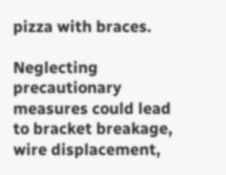pizza with braces.

Neglecting precautionary measures could lead to bracket breakage, wire displacement,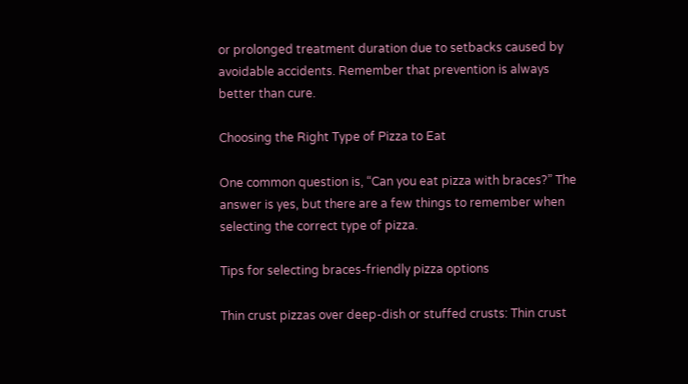or prolonged treatment duration due to setbacks caused by avoidable accidents. Remember that prevention is always better than cure.

Choosing the Right Type of Pizza to Eat

One common question is, “Can you eat pizza with braces?” The answer is yes, but there are a few things to remember when selecting the correct type of pizza.

Tips for selecting braces-friendly pizza options

Thin crust pizzas over deep-dish or stuffed crusts: Thin crust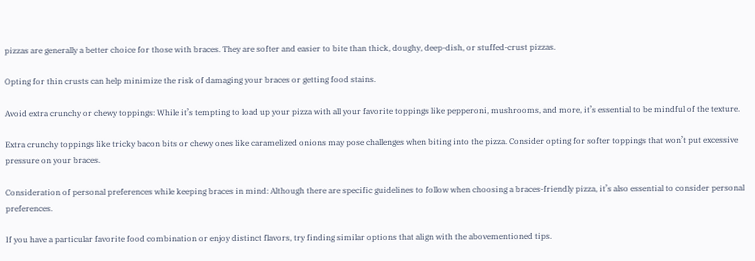pizzas are generally a better choice for those with braces. They are softer and easier to bite than thick, doughy, deep-dish, or stuffed-crust pizzas.

Opting for thin crusts can help minimize the risk of damaging your braces or getting food stains.

Avoid extra crunchy or chewy toppings: While it’s tempting to load up your pizza with all your favorite toppings like pepperoni, mushrooms, and more, it’s essential to be mindful of the texture.

Extra crunchy toppings like tricky bacon bits or chewy ones like caramelized onions may pose challenges when biting into the pizza. Consider opting for softer toppings that won’t put excessive pressure on your braces.

Consideration of personal preferences while keeping braces in mind: Although there are specific guidelines to follow when choosing a braces-friendly pizza, it’s also essential to consider personal preferences.

If you have a particular favorite food combination or enjoy distinct flavors, try finding similar options that align with the abovementioned tips.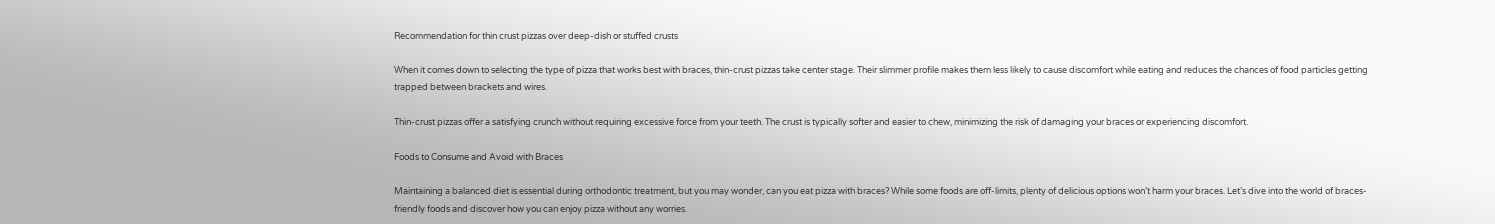Recommendation for thin crust pizzas over deep-dish or stuffed crusts

When it comes down to selecting the type of pizza that works best with braces, thin-crust pizzas take center stage. Their slimmer profile makes them less likely to cause discomfort while eating and reduces the chances of food particles getting trapped between brackets and wires.

Thin-crust pizzas offer a satisfying crunch without requiring excessive force from your teeth. The crust is typically softer and easier to chew, minimizing the risk of damaging your braces or experiencing discomfort.

Foods to Consume and Avoid with Braces

Maintaining a balanced diet is essential during orthodontic treatment, but you may wonder, can you eat pizza with braces? While some foods are off-limits, plenty of delicious options won’t harm your braces. Let’s dive into the world of braces-friendly foods and discover how you can enjoy pizza without any worries.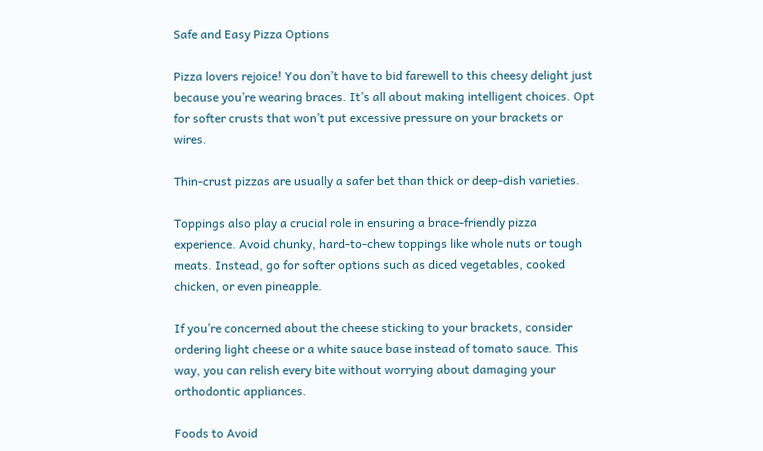Safe and Easy Pizza Options

Pizza lovers rejoice! You don’t have to bid farewell to this cheesy delight just because you’re wearing braces. It’s all about making intelligent choices. Opt for softer crusts that won’t put excessive pressure on your brackets or wires.

Thin-crust pizzas are usually a safer bet than thick or deep-dish varieties.

Toppings also play a crucial role in ensuring a brace-friendly pizza experience. Avoid chunky, hard-to-chew toppings like whole nuts or tough meats. Instead, go for softer options such as diced vegetables, cooked chicken, or even pineapple.

If you’re concerned about the cheese sticking to your brackets, consider ordering light cheese or a white sauce base instead of tomato sauce. This way, you can relish every bite without worrying about damaging your orthodontic appliances.

Foods to Avoid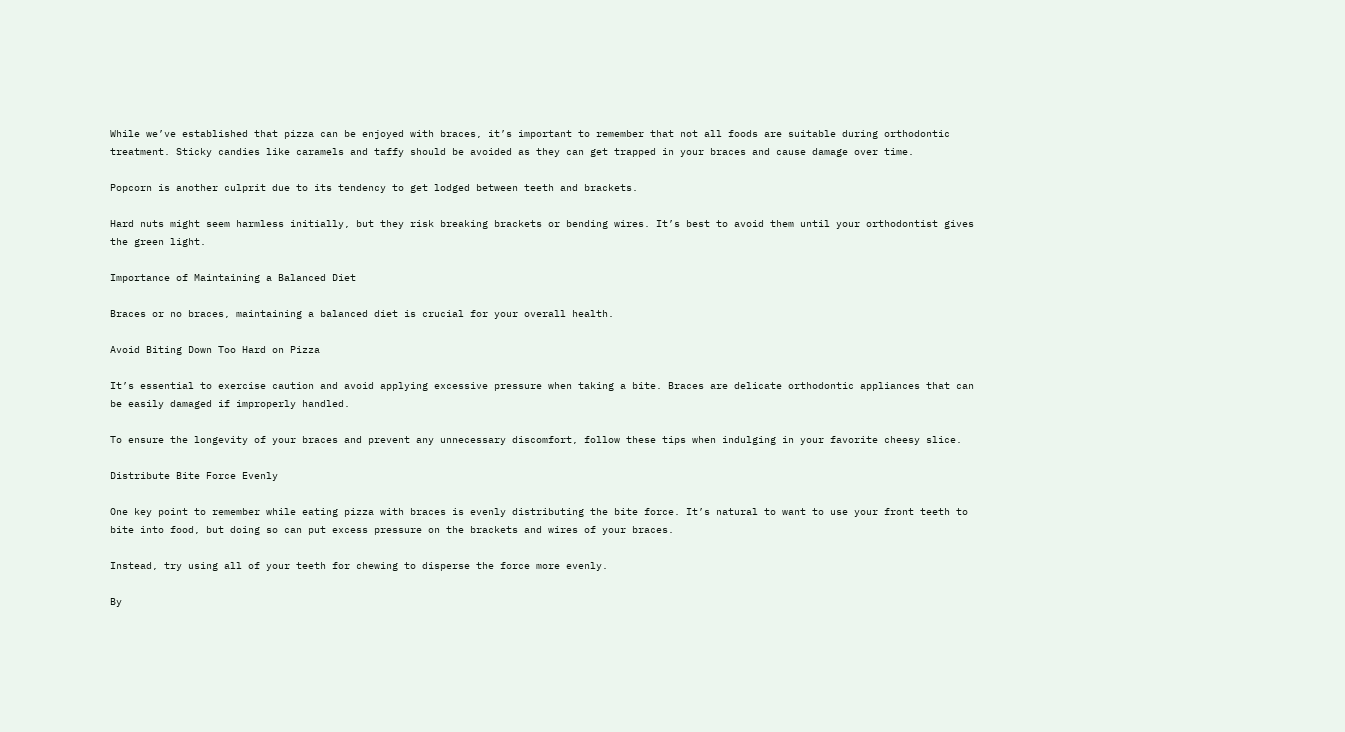While we’ve established that pizza can be enjoyed with braces, it’s important to remember that not all foods are suitable during orthodontic treatment. Sticky candies like caramels and taffy should be avoided as they can get trapped in your braces and cause damage over time.

Popcorn is another culprit due to its tendency to get lodged between teeth and brackets.

Hard nuts might seem harmless initially, but they risk breaking brackets or bending wires. It’s best to avoid them until your orthodontist gives the green light.

Importance of Maintaining a Balanced Diet

Braces or no braces, maintaining a balanced diet is crucial for your overall health.

Avoid Biting Down Too Hard on Pizza

It’s essential to exercise caution and avoid applying excessive pressure when taking a bite. Braces are delicate orthodontic appliances that can be easily damaged if improperly handled.

To ensure the longevity of your braces and prevent any unnecessary discomfort, follow these tips when indulging in your favorite cheesy slice.

Distribute Bite Force Evenly

One key point to remember while eating pizza with braces is evenly distributing the bite force. It’s natural to want to use your front teeth to bite into food, but doing so can put excess pressure on the brackets and wires of your braces.

Instead, try using all of your teeth for chewing to disperse the force more evenly.

By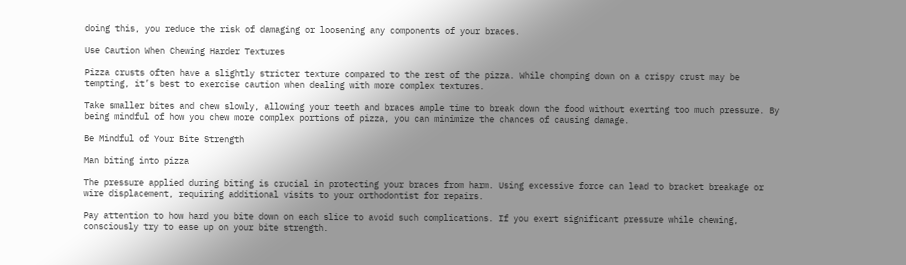doing this, you reduce the risk of damaging or loosening any components of your braces.

Use Caution When Chewing Harder Textures

Pizza crusts often have a slightly stricter texture compared to the rest of the pizza. While chomping down on a crispy crust may be tempting, it’s best to exercise caution when dealing with more complex textures.

Take smaller bites and chew slowly, allowing your teeth and braces ample time to break down the food without exerting too much pressure. By being mindful of how you chew more complex portions of pizza, you can minimize the chances of causing damage.

Be Mindful of Your Bite Strength

Man biting into pizza

The pressure applied during biting is crucial in protecting your braces from harm. Using excessive force can lead to bracket breakage or wire displacement, requiring additional visits to your orthodontist for repairs.

Pay attention to how hard you bite down on each slice to avoid such complications. If you exert significant pressure while chewing, consciously try to ease up on your bite strength.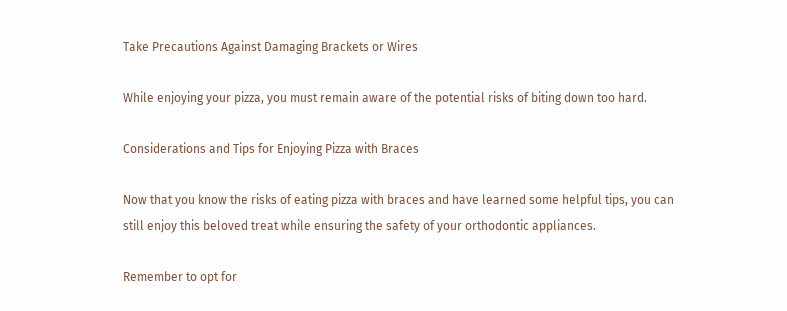Take Precautions Against Damaging Brackets or Wires

While enjoying your pizza, you must remain aware of the potential risks of biting down too hard.

Considerations and Tips for Enjoying Pizza with Braces

Now that you know the risks of eating pizza with braces and have learned some helpful tips, you can still enjoy this beloved treat while ensuring the safety of your orthodontic appliances.

Remember to opt for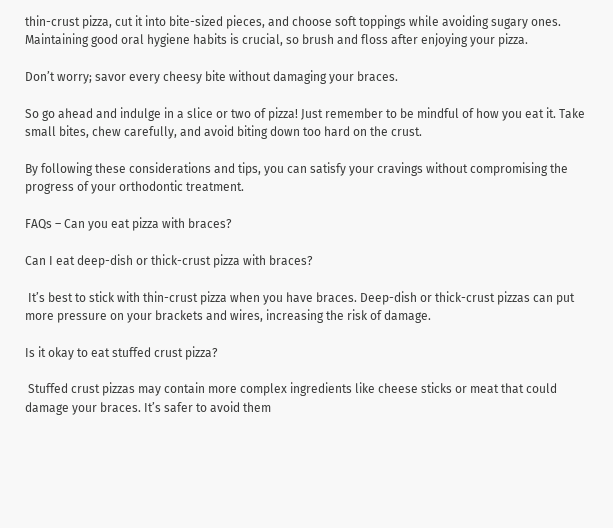thin-crust pizza, cut it into bite-sized pieces, and choose soft toppings while avoiding sugary ones. Maintaining good oral hygiene habits is crucial, so brush and floss after enjoying your pizza.

Don’t worry; savor every cheesy bite without damaging your braces.

So go ahead and indulge in a slice or two of pizza! Just remember to be mindful of how you eat it. Take small bites, chew carefully, and avoid biting down too hard on the crust.

By following these considerations and tips, you can satisfy your cravings without compromising the progress of your orthodontic treatment.

FAQs – Can you eat pizza with braces?

Can I eat deep-dish or thick-crust pizza with braces?

 It’s best to stick with thin-crust pizza when you have braces. Deep-dish or thick-crust pizzas can put more pressure on your brackets and wires, increasing the risk of damage.

Is it okay to eat stuffed crust pizza?

 Stuffed crust pizzas may contain more complex ingredients like cheese sticks or meat that could damage your braces. It’s safer to avoid them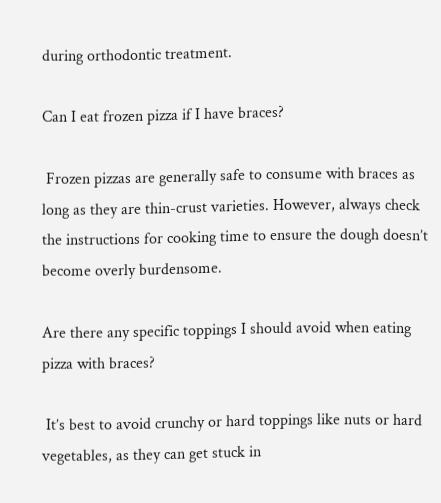during orthodontic treatment.

Can I eat frozen pizza if I have braces?

 Frozen pizzas are generally safe to consume with braces as long as they are thin-crust varieties. However, always check the instructions for cooking time to ensure the dough doesn’t become overly burdensome.

Are there any specific toppings I should avoid when eating pizza with braces?

 It’s best to avoid crunchy or hard toppings like nuts or hard vegetables, as they can get stuck in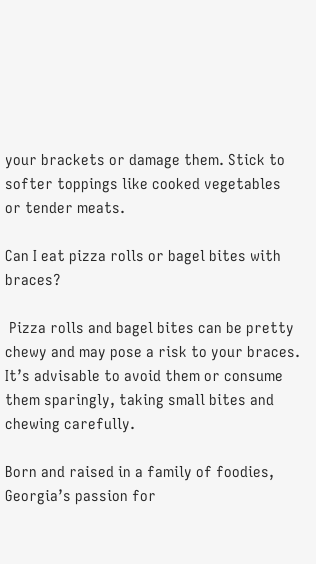your brackets or damage them. Stick to softer toppings like cooked vegetables or tender meats.

Can I eat pizza rolls or bagel bites with braces?

 Pizza rolls and bagel bites can be pretty chewy and may pose a risk to your braces. It’s advisable to avoid them or consume them sparingly, taking small bites and chewing carefully.

Born and raised in a family of foodies, Georgia’s passion for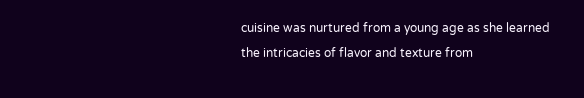cuisine was nurtured from a young age as she learned the intricacies of flavor and texture from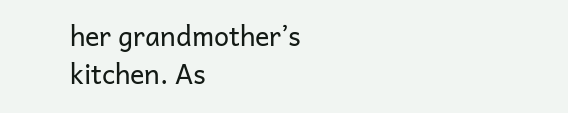her grandmother’s kitchen. As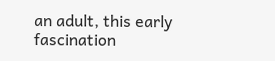an adult, this early fascination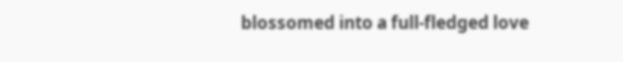blossomed into a full-fledged love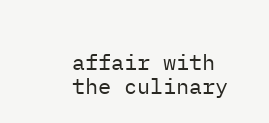affair with the culinary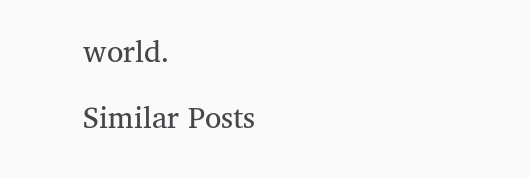world.

Similar Posts